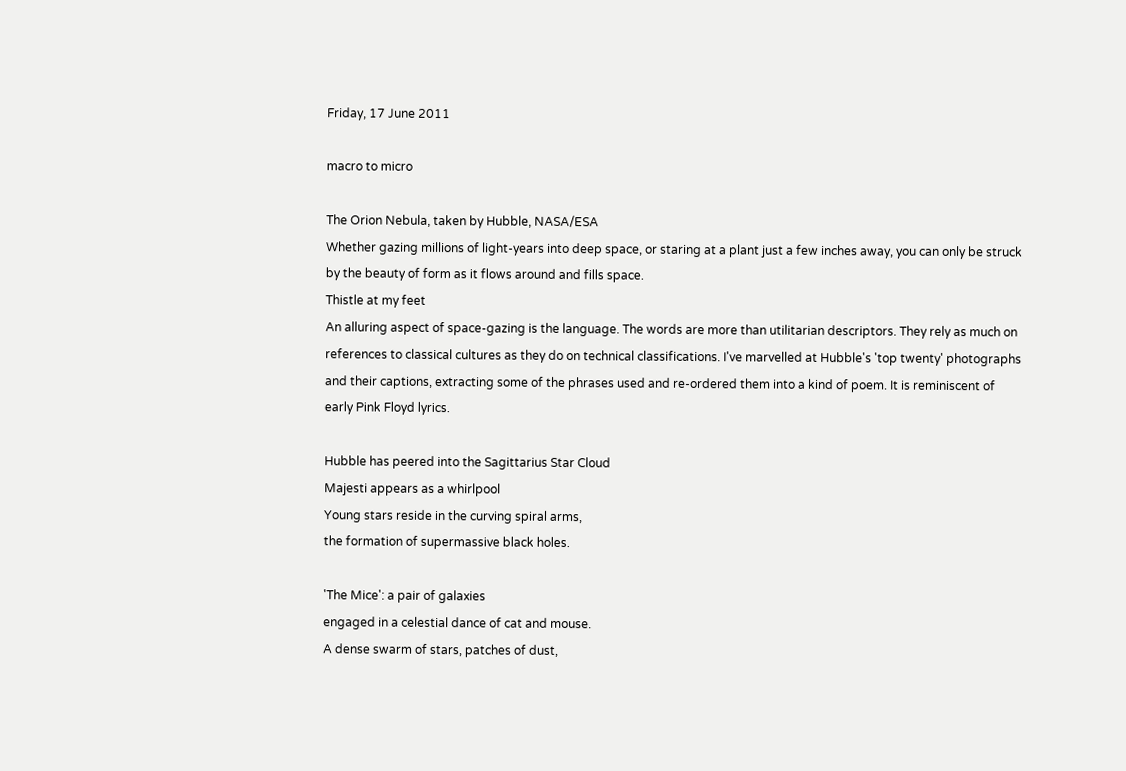Friday, 17 June 2011

macro to micro

The Orion Nebula, taken by Hubble, NASA/ESA
Whether gazing millions of light-years into deep space, or staring at a plant just a few inches away, you can only be struck by the beauty of form as it flows around and fills space.
Thistle at my feet
An alluring aspect of space-gazing is the language. The words are more than utilitarian descriptors. They rely as much on references to classical cultures as they do on technical classifications. I've marvelled at Hubble's 'top twenty' photographs and their captions, extracting some of the phrases used and re-ordered them into a kind of poem. It is reminiscent of early Pink Floyd lyrics.

Hubble has peered into the Sagittarius Star Cloud
Majesti appears as a whirlpool
Young stars reside in the curving spiral arms,
the formation of supermassive black holes.

'The Mice': a pair of galaxies
engaged in a celestial dance of cat and mouse.
A dense swarm of stars, patches of dust,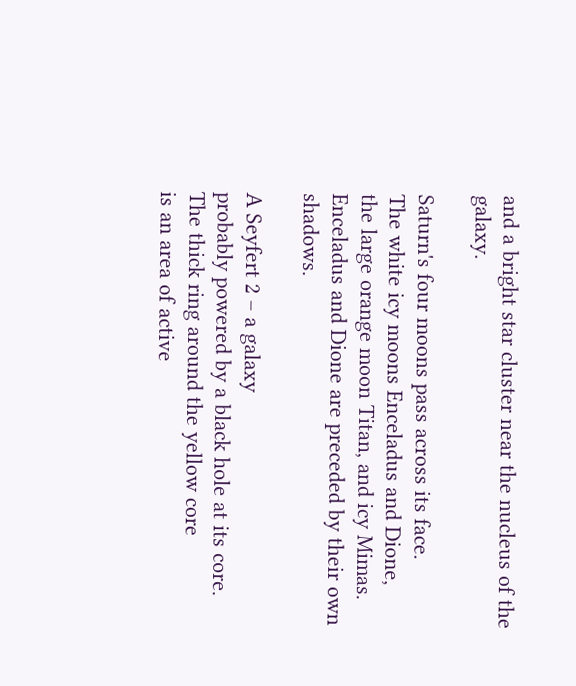and a bright star cluster near the nucleus of the galaxy.

Saturn's four moons pass across its face.
The white icy moons Enceladus and Dione,
the large orange moon Titan, and icy Mimas.
Enceladus and Dione are preceded by their own shadows.

A Seyfert 2 – a galaxy
probably powered by a black hole at its core.
The thick ring around the yellow core
is an area of active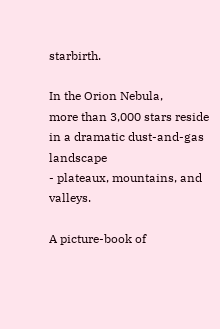starbirth.

In the Orion Nebula,
more than 3,000 stars reside
in a dramatic dust-and-gas landscape
- plateaux, mountains, and valleys.

A picture-book of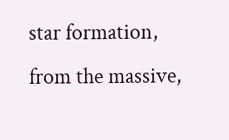star formation,
from the massive,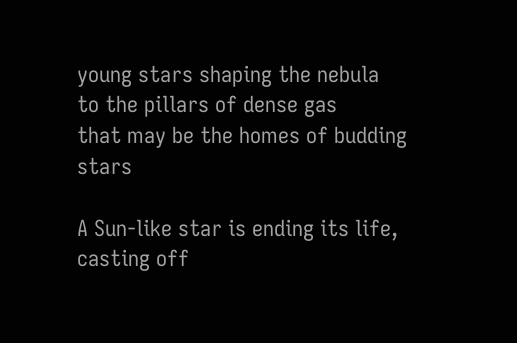young stars shaping the nebula
to the pillars of dense gas
that may be the homes of budding stars

A Sun-like star is ending its life,
casting off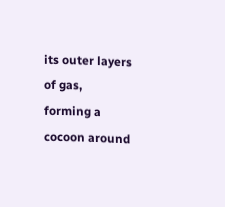its outer layers of gas,
forming a cocoon around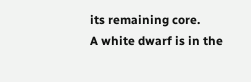its remaining core.
A white dwarf is in the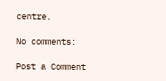centre.

No comments:

Post a Comment